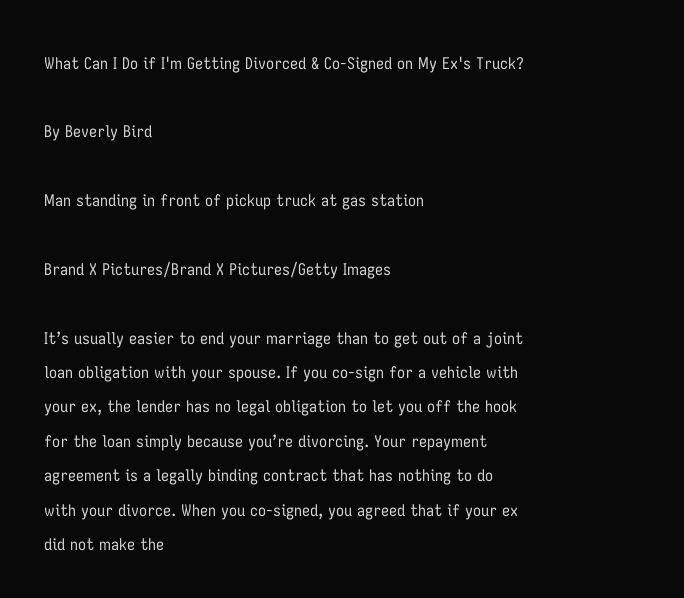What Can I Do if I'm Getting Divorced & Co-Signed on My Ex's Truck?

By Beverly Bird

Man standing in front of pickup truck at gas station

Brand X Pictures/Brand X Pictures/Getty Images

It’s usually easier to end your marriage than to get out of a joint loan obligation with your spouse. If you co-sign for a vehicle with your ex, the lender has no legal obligation to let you off the hook for the loan simply because you’re divorcing. Your repayment agreement is a legally binding contract that has nothing to do with your divorce. When you co-signed, you agreed that if your ex did not make the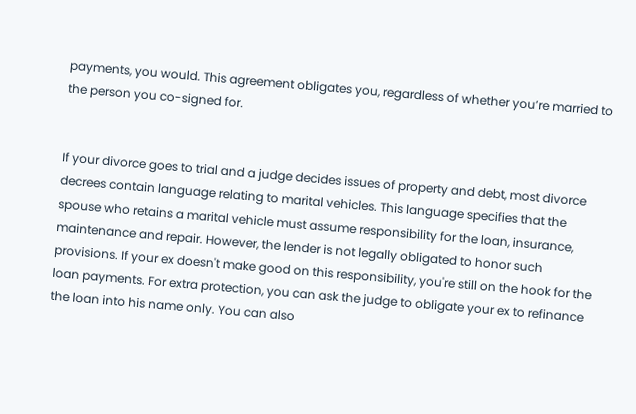payments, you would. This agreement obligates you, regardless of whether you’re married to the person you co-signed for.


If your divorce goes to trial and a judge decides issues of property and debt, most divorce decrees contain language relating to marital vehicles. This language specifies that the spouse who retains a marital vehicle must assume responsibility for the loan, insurance, maintenance and repair. However, the lender is not legally obligated to honor such provisions. If your ex doesn't make good on this responsibility, you're still on the hook for the loan payments. For extra protection, you can ask the judge to obligate your ex to refinance the loan into his name only. You can also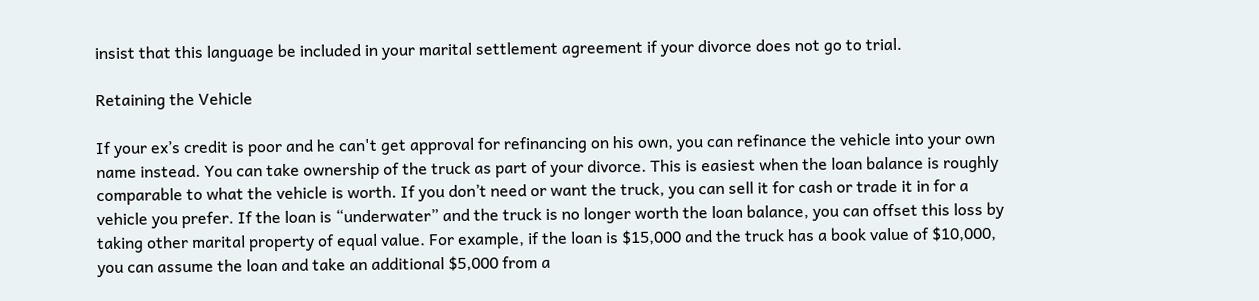insist that this language be included in your marital settlement agreement if your divorce does not go to trial.

Retaining the Vehicle

If your ex’s credit is poor and he can't get approval for refinancing on his own, you can refinance the vehicle into your own name instead. You can take ownership of the truck as part of your divorce. This is easiest when the loan balance is roughly comparable to what the vehicle is worth. If you don’t need or want the truck, you can sell it for cash or trade it in for a vehicle you prefer. If the loan is “underwater” and the truck is no longer worth the loan balance, you can offset this loss by taking other marital property of equal value. For example, if the loan is $15,000 and the truck has a book value of $10,000, you can assume the loan and take an additional $5,000 from a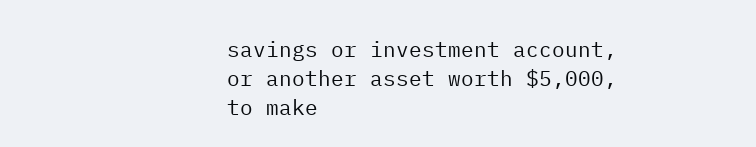savings or investment account, or another asset worth $5,000, to make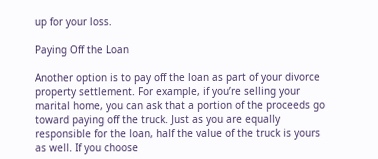up for your loss.

Paying Off the Loan

Another option is to pay off the loan as part of your divorce property settlement. For example, if you’re selling your marital home, you can ask that a portion of the proceeds go toward paying off the truck. Just as you are equally responsible for the loan, half the value of the truck is yours as well. If you choose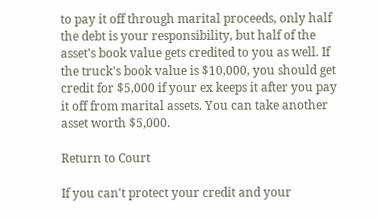to pay it off through marital proceeds, only half the debt is your responsibility, but half of the asset's book value gets credited to you as well. If the truck's book value is $10,000, you should get credit for $5,000 if your ex keeps it after you pay it off from marital assets. You can take another asset worth $5,000.

Return to Court

If you can't protect your credit and your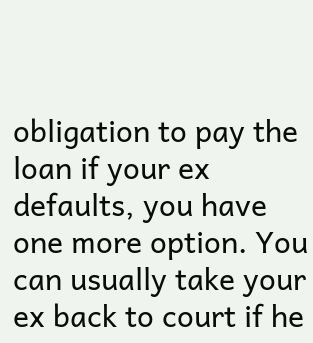obligation to pay the loan if your ex defaults, you have one more option. You can usually take your ex back to court if he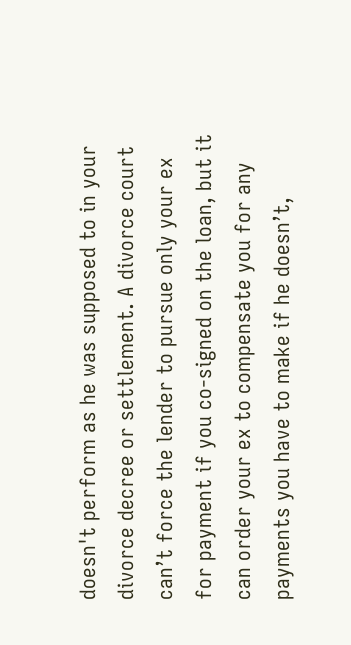doesn't perform as he was supposed to in your divorce decree or settlement. A divorce court can’t force the lender to pursue only your ex for payment if you co-signed on the loan, but it can order your ex to compensate you for any payments you have to make if he doesn’t,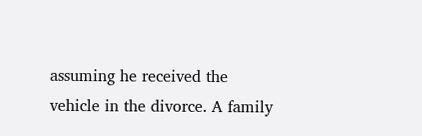assuming he received the vehicle in the divorce. A family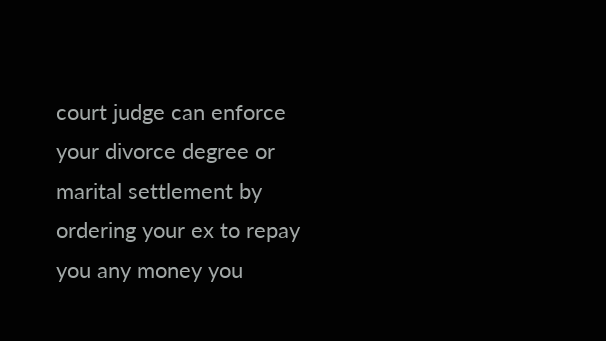court judge can enforce your divorce degree or marital settlement by ordering your ex to repay you any money you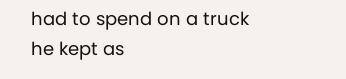had to spend on a truck he kept as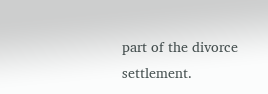part of the divorce settlement.